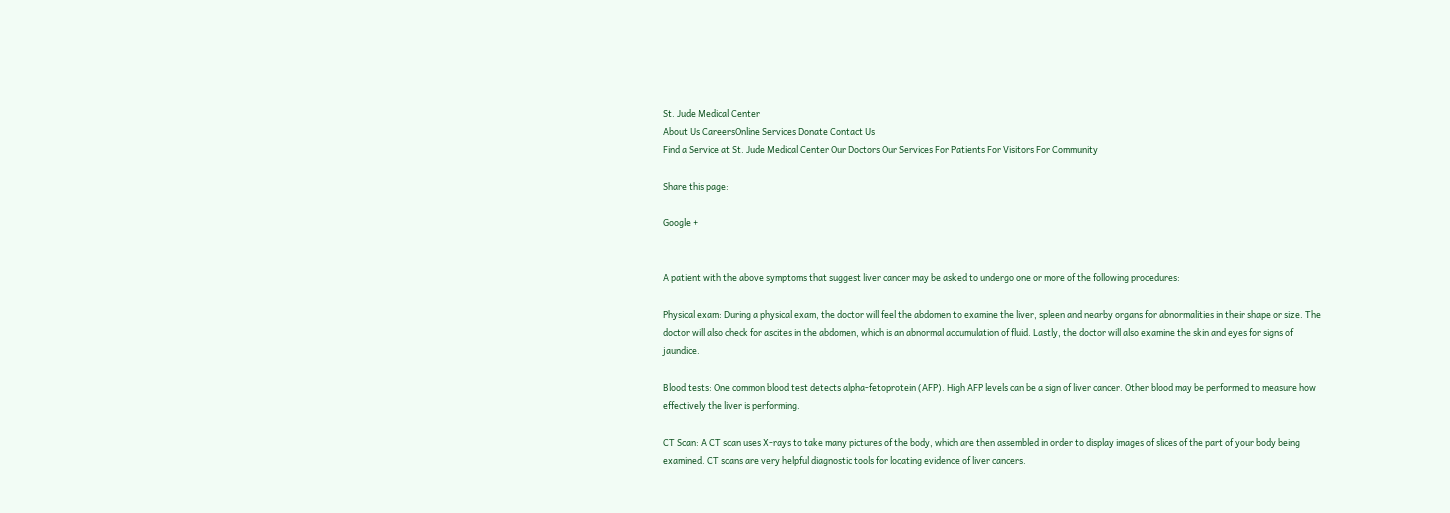St. Jude Medical Center
About Us CareersOnline Services Donate Contact Us
Find a Service at St. Jude Medical Center Our Doctors Our Services For Patients For Visitors For Community

Share this page:

Google +


A patient with the above symptoms that suggest liver cancer may be asked to undergo one or more of the following procedures:

Physical exam: During a physical exam, the doctor will feel the abdomen to examine the liver, spleen and nearby organs for abnormalities in their shape or size. The doctor will also check for ascites in the abdomen, which is an abnormal accumulation of fluid. Lastly, the doctor will also examine the skin and eyes for signs of jaundice.

Blood tests: One common blood test detects alpha-fetoprotein (AFP). High AFP levels can be a sign of liver cancer. Other blood may be performed to measure how effectively the liver is performing.

CT Scan: A CT scan uses X-rays to take many pictures of the body, which are then assembled in order to display images of slices of the part of your body being examined. CT scans are very helpful diagnostic tools for locating evidence of liver cancers.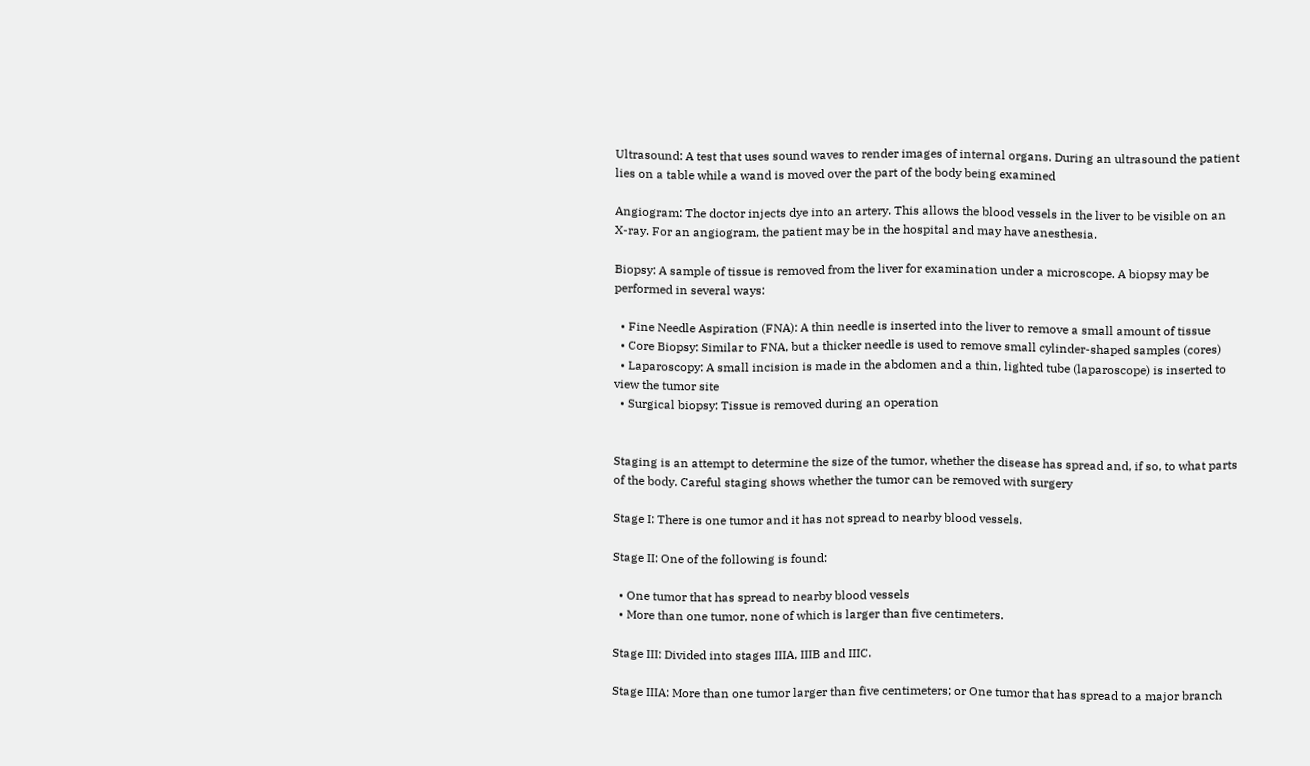Ultrasound: A test that uses sound waves to render images of internal organs. During an ultrasound the patient lies on a table while a wand is moved over the part of the body being examined

Angiogram: The doctor injects dye into an artery. This allows the blood vessels in the liver to be visible on an X-ray. For an angiogram, the patient may be in the hospital and may have anesthesia.

Biopsy: A sample of tissue is removed from the liver for examination under a microscope. A biopsy may be performed in several ways:

  • Fine Needle Aspiration (FNA): A thin needle is inserted into the liver to remove a small amount of tissue
  • Core Biopsy: Similar to FNA, but a thicker needle is used to remove small cylinder-shaped samples (cores)
  • Laparoscopy: A small incision is made in the abdomen and a thin, lighted tube (laparoscope) is inserted to view the tumor site
  • Surgical biopsy: Tissue is removed during an operation


Staging is an attempt to determine the size of the tumor, whether the disease has spread and, if so, to what parts of the body. Careful staging shows whether the tumor can be removed with surgery

Stage I: There is one tumor and it has not spread to nearby blood vessels.

Stage II: One of the following is found:

  • One tumor that has spread to nearby blood vessels
  • More than one tumor, none of which is larger than five centimeters.

Stage III: Divided into stages IIIA, IIIB and IIIC.

Stage IIIA: More than one tumor larger than five centimeters; or One tumor that has spread to a major branch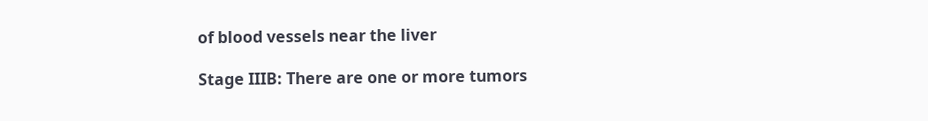of blood vessels near the liver

Stage IIIB: There are one or more tumors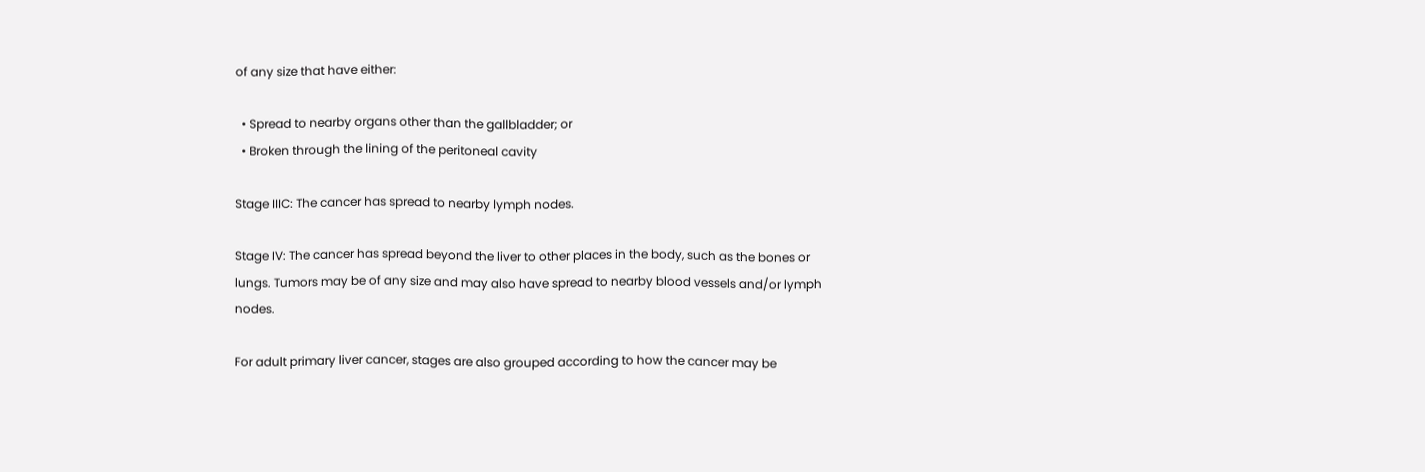of any size that have either:

  • Spread to nearby organs other than the gallbladder; or
  • Broken through the lining of the peritoneal cavity

Stage IIIC: The cancer has spread to nearby lymph nodes.

Stage IV: The cancer has spread beyond the liver to other places in the body, such as the bones or lungs. Tumors may be of any size and may also have spread to nearby blood vessels and/or lymph nodes.

For adult primary liver cancer, stages are also grouped according to how the cancer may be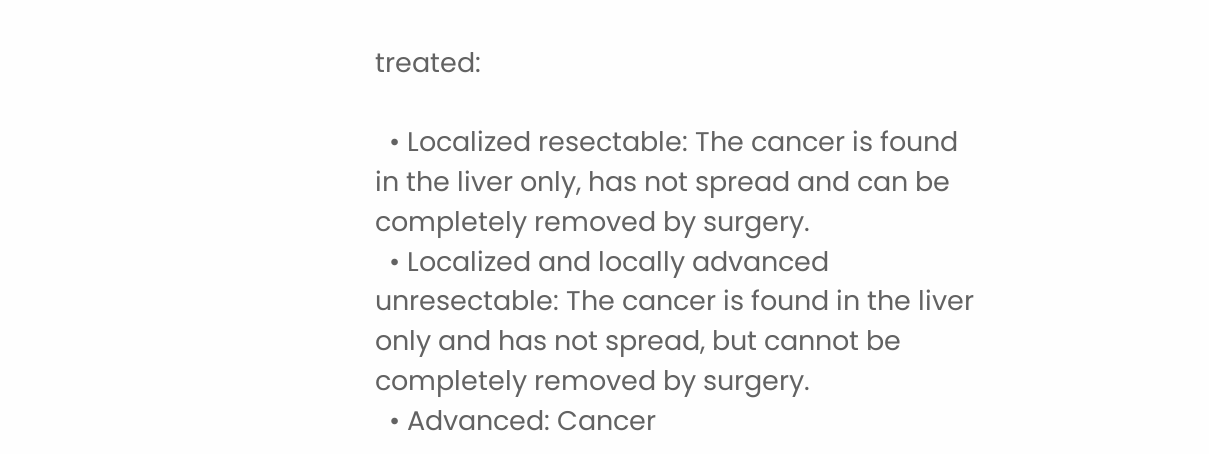treated:

  • Localized resectable: The cancer is found in the liver only, has not spread and can be completely removed by surgery.
  • Localized and locally advanced unresectable: The cancer is found in the liver only and has not spread, but cannot be completely removed by surgery.
  • Advanced: Cancer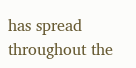has spread throughout the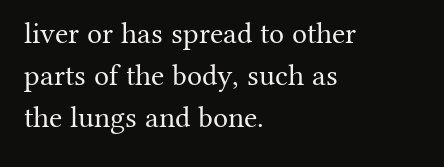liver or has spread to other parts of the body, such as the lungs and bone.